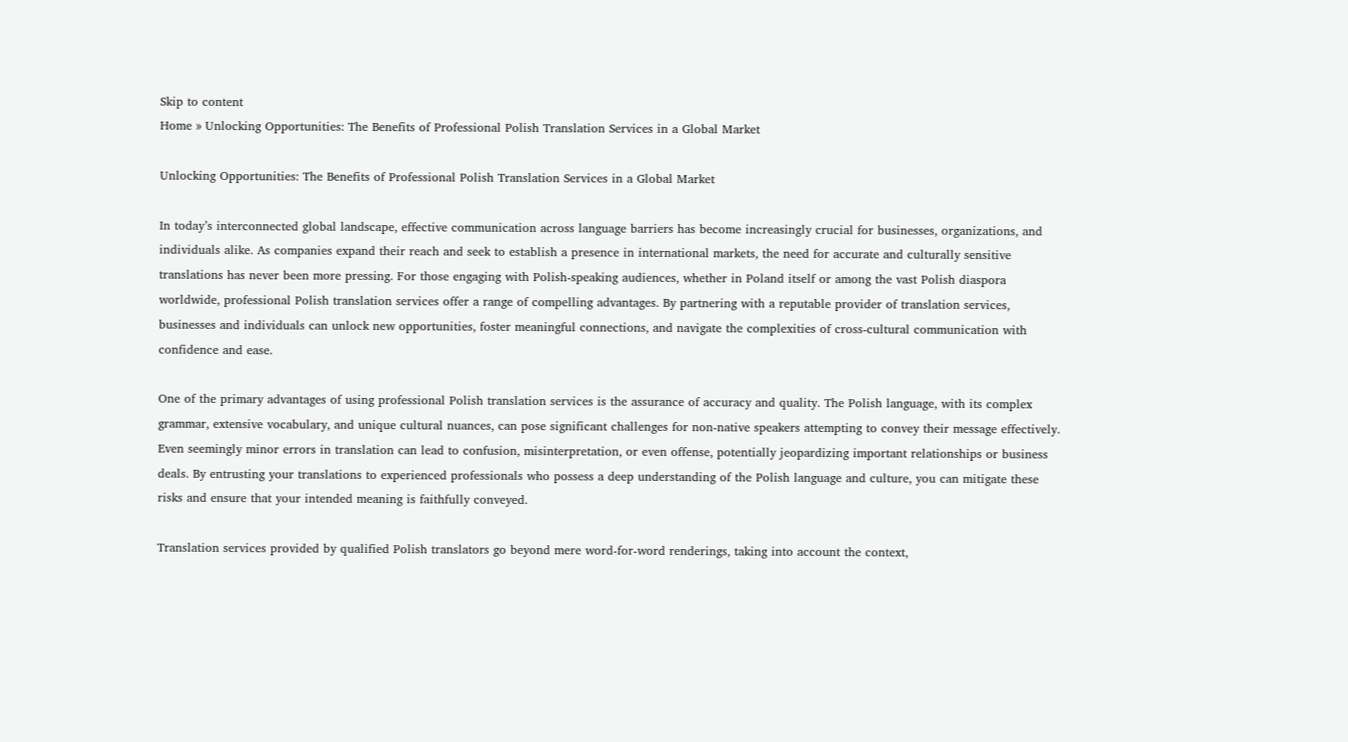Skip to content
Home » Unlocking Opportunities: The Benefits of Professional Polish Translation Services in a Global Market

Unlocking Opportunities: The Benefits of Professional Polish Translation Services in a Global Market

In today’s interconnected global landscape, effective communication across language barriers has become increasingly crucial for businesses, organizations, and individuals alike. As companies expand their reach and seek to establish a presence in international markets, the need for accurate and culturally sensitive translations has never been more pressing. For those engaging with Polish-speaking audiences, whether in Poland itself or among the vast Polish diaspora worldwide, professional Polish translation services offer a range of compelling advantages. By partnering with a reputable provider of translation services, businesses and individuals can unlock new opportunities, foster meaningful connections, and navigate the complexities of cross-cultural communication with confidence and ease.

One of the primary advantages of using professional Polish translation services is the assurance of accuracy and quality. The Polish language, with its complex grammar, extensive vocabulary, and unique cultural nuances, can pose significant challenges for non-native speakers attempting to convey their message effectively. Even seemingly minor errors in translation can lead to confusion, misinterpretation, or even offense, potentially jeopardizing important relationships or business deals. By entrusting your translations to experienced professionals who possess a deep understanding of the Polish language and culture, you can mitigate these risks and ensure that your intended meaning is faithfully conveyed.

Translation services provided by qualified Polish translators go beyond mere word-for-word renderings, taking into account the context,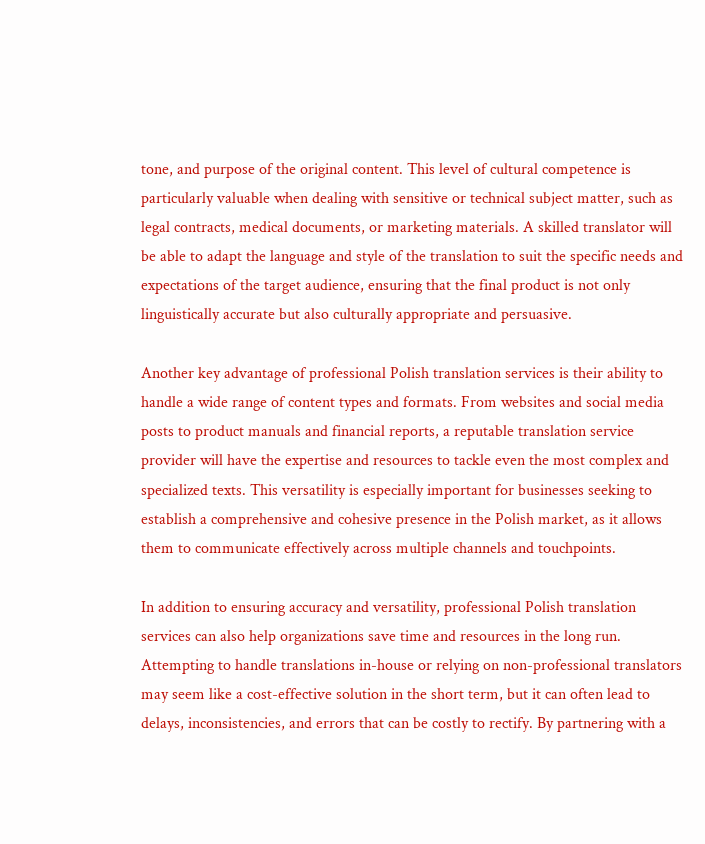tone, and purpose of the original content. This level of cultural competence is particularly valuable when dealing with sensitive or technical subject matter, such as legal contracts, medical documents, or marketing materials. A skilled translator will be able to adapt the language and style of the translation to suit the specific needs and expectations of the target audience, ensuring that the final product is not only linguistically accurate but also culturally appropriate and persuasive.

Another key advantage of professional Polish translation services is their ability to handle a wide range of content types and formats. From websites and social media posts to product manuals and financial reports, a reputable translation service provider will have the expertise and resources to tackle even the most complex and specialized texts. This versatility is especially important for businesses seeking to establish a comprehensive and cohesive presence in the Polish market, as it allows them to communicate effectively across multiple channels and touchpoints.

In addition to ensuring accuracy and versatility, professional Polish translation services can also help organizations save time and resources in the long run. Attempting to handle translations in-house or relying on non-professional translators may seem like a cost-effective solution in the short term, but it can often lead to delays, inconsistencies, and errors that can be costly to rectify. By partnering with a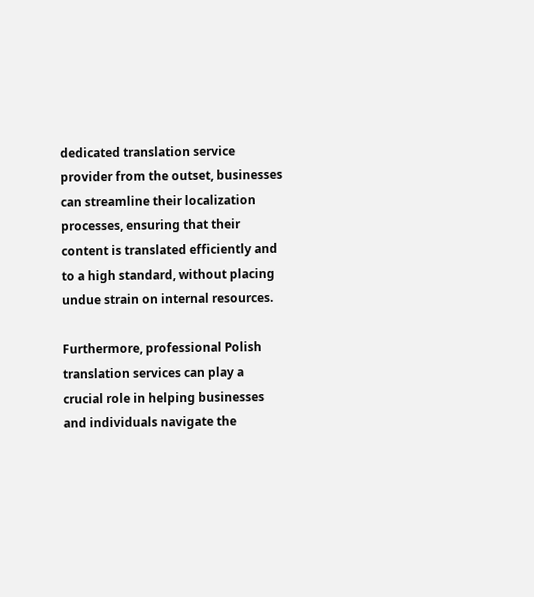dedicated translation service provider from the outset, businesses can streamline their localization processes, ensuring that their content is translated efficiently and to a high standard, without placing undue strain on internal resources.

Furthermore, professional Polish translation services can play a crucial role in helping businesses and individuals navigate the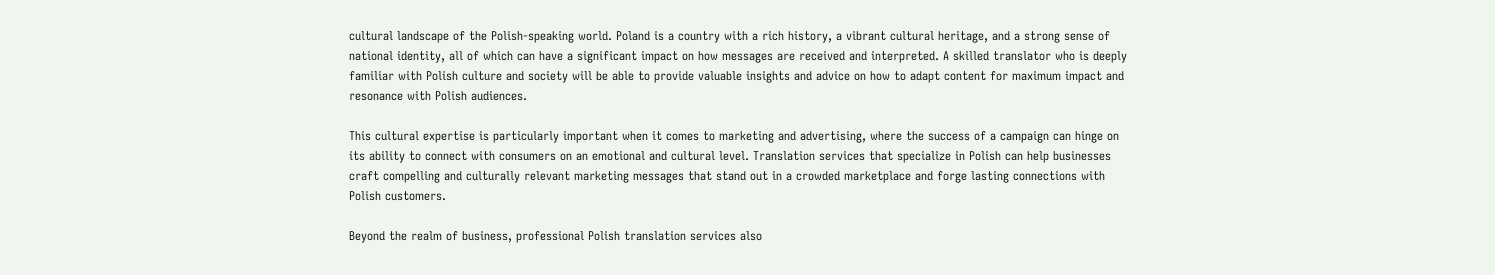cultural landscape of the Polish-speaking world. Poland is a country with a rich history, a vibrant cultural heritage, and a strong sense of national identity, all of which can have a significant impact on how messages are received and interpreted. A skilled translator who is deeply familiar with Polish culture and society will be able to provide valuable insights and advice on how to adapt content for maximum impact and resonance with Polish audiences.

This cultural expertise is particularly important when it comes to marketing and advertising, where the success of a campaign can hinge on its ability to connect with consumers on an emotional and cultural level. Translation services that specialize in Polish can help businesses craft compelling and culturally relevant marketing messages that stand out in a crowded marketplace and forge lasting connections with Polish customers.

Beyond the realm of business, professional Polish translation services also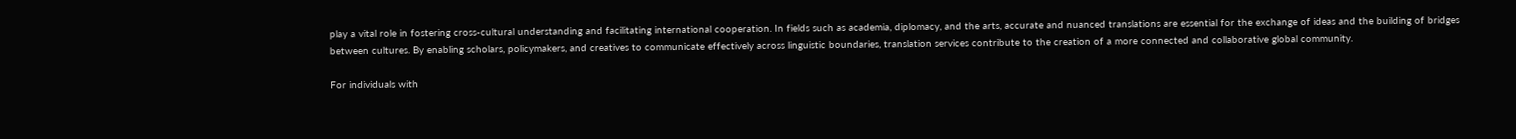play a vital role in fostering cross-cultural understanding and facilitating international cooperation. In fields such as academia, diplomacy, and the arts, accurate and nuanced translations are essential for the exchange of ideas and the building of bridges between cultures. By enabling scholars, policymakers, and creatives to communicate effectively across linguistic boundaries, translation services contribute to the creation of a more connected and collaborative global community.

For individuals with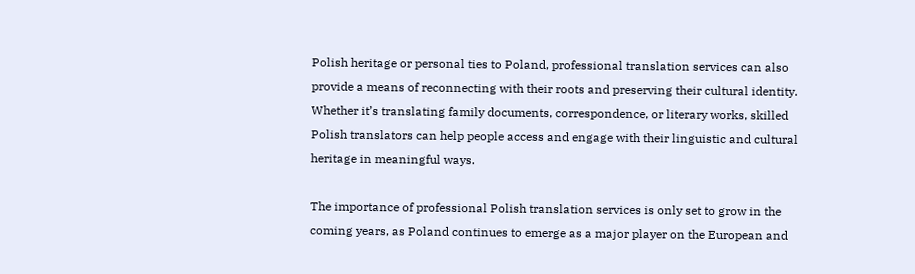Polish heritage or personal ties to Poland, professional translation services can also provide a means of reconnecting with their roots and preserving their cultural identity. Whether it’s translating family documents, correspondence, or literary works, skilled Polish translators can help people access and engage with their linguistic and cultural heritage in meaningful ways.

The importance of professional Polish translation services is only set to grow in the coming years, as Poland continues to emerge as a major player on the European and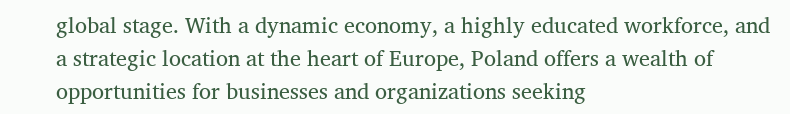global stage. With a dynamic economy, a highly educated workforce, and a strategic location at the heart of Europe, Poland offers a wealth of opportunities for businesses and organizations seeking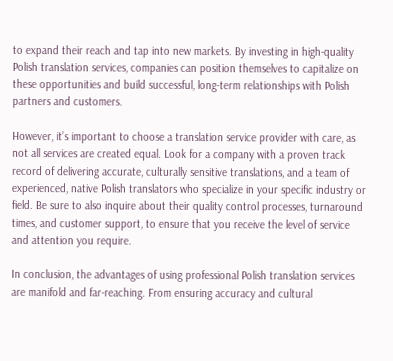to expand their reach and tap into new markets. By investing in high-quality Polish translation services, companies can position themselves to capitalize on these opportunities and build successful, long-term relationships with Polish partners and customers.

However, it’s important to choose a translation service provider with care, as not all services are created equal. Look for a company with a proven track record of delivering accurate, culturally sensitive translations, and a team of experienced, native Polish translators who specialize in your specific industry or field. Be sure to also inquire about their quality control processes, turnaround times, and customer support, to ensure that you receive the level of service and attention you require.

In conclusion, the advantages of using professional Polish translation services are manifold and far-reaching. From ensuring accuracy and cultural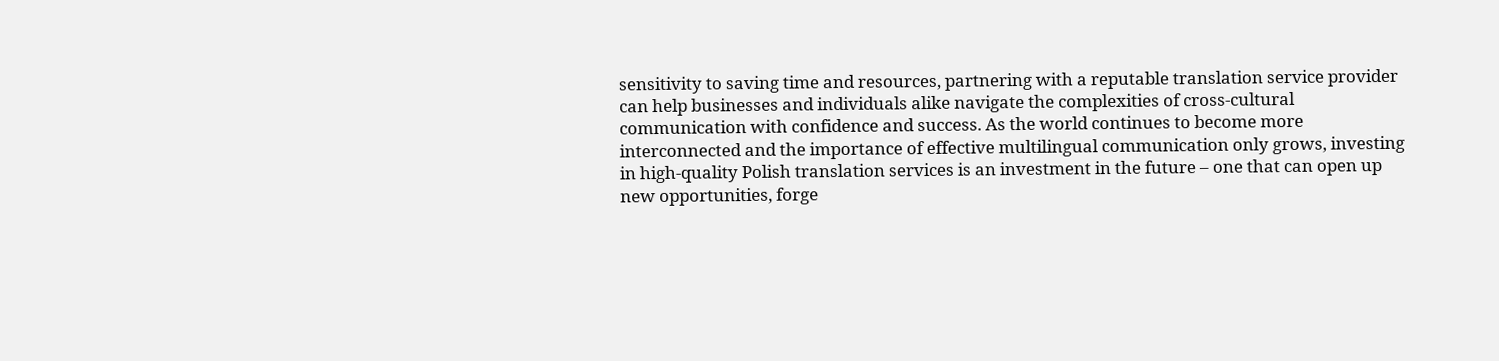sensitivity to saving time and resources, partnering with a reputable translation service provider can help businesses and individuals alike navigate the complexities of cross-cultural communication with confidence and success. As the world continues to become more interconnected and the importance of effective multilingual communication only grows, investing in high-quality Polish translation services is an investment in the future – one that can open up new opportunities, forge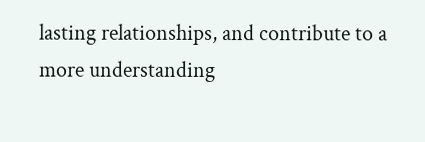lasting relationships, and contribute to a more understanding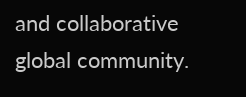and collaborative global community.